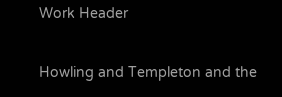Work Header

Howling and Templeton and the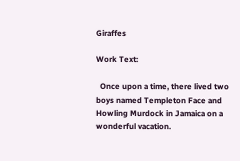Giraffes

Work Text:

  Once upon a time, there lived two boys named Templeton Face and Howling Murdock in Jamaica on a wonderful vacation.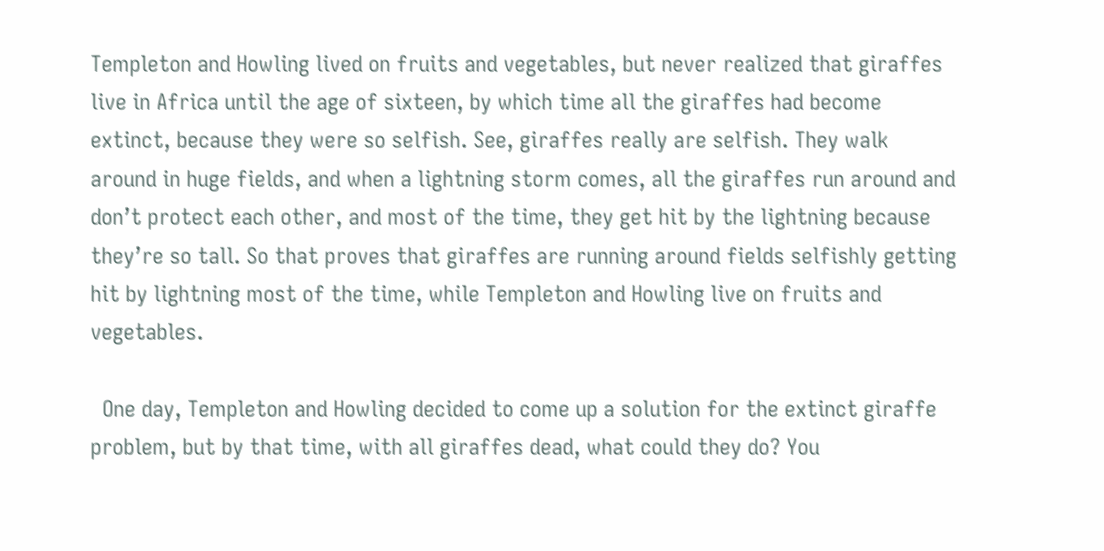Templeton and Howling lived on fruits and vegetables, but never realized that giraffes live in Africa until the age of sixteen, by which time all the giraffes had become extinct, because they were so selfish. See, giraffes really are selfish. They walk around in huge fields, and when a lightning storm comes, all the giraffes run around and don’t protect each other, and most of the time, they get hit by the lightning because they’re so tall. So that proves that giraffes are running around fields selfishly getting hit by lightning most of the time, while Templeton and Howling live on fruits and vegetables.

  One day, Templeton and Howling decided to come up a solution for the extinct giraffe problem, but by that time, with all giraffes dead, what could they do? You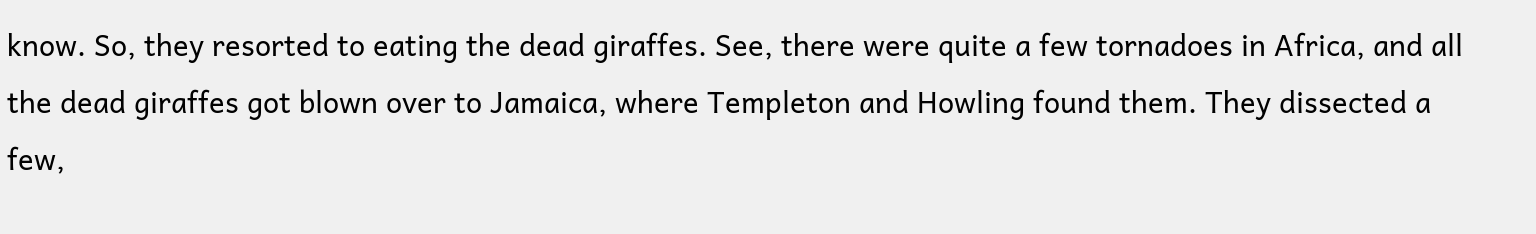know. So, they resorted to eating the dead giraffes. See, there were quite a few tornadoes in Africa, and all the dead giraffes got blown over to Jamaica, where Templeton and Howling found them. They dissected a few,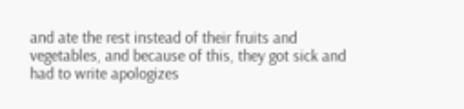and ate the rest instead of their fruits and vegetables, and because of this, they got sick and had to write apologizes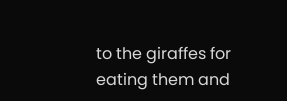to the giraffes for eating them and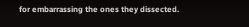for embarrassing the ones they dissected.